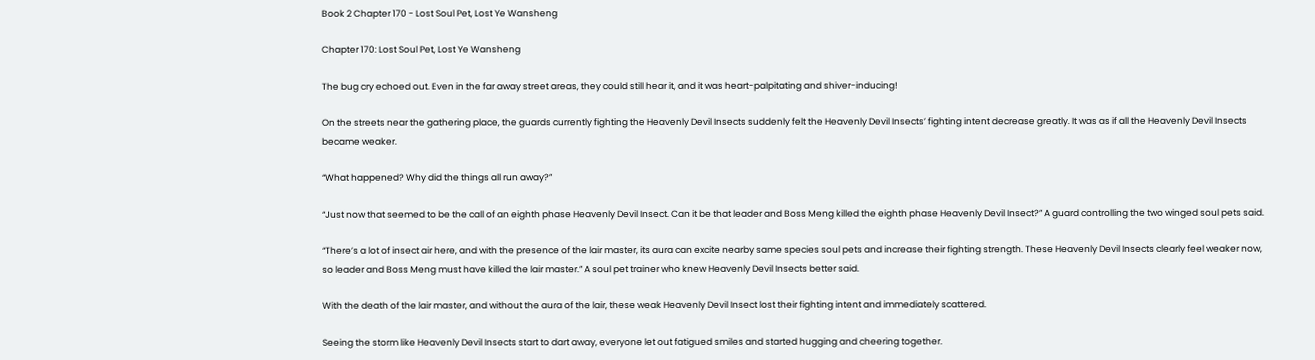Book 2 Chapter 170 - Lost Soul Pet, Lost Ye Wansheng

Chapter 170: Lost Soul Pet, Lost Ye Wansheng

The bug cry echoed out. Even in the far away street areas, they could still hear it, and it was heart-palpitating and shiver-inducing!

On the streets near the gathering place, the guards currently fighting the Heavenly Devil Insects suddenly felt the Heavenly Devil Insects’ fighting intent decrease greatly. It was as if all the Heavenly Devil Insects became weaker.

“What happened? Why did the things all run away?”

“Just now that seemed to be the call of an eighth phase Heavenly Devil Insect. Can it be that leader and Boss Meng killed the eighth phase Heavenly Devil Insect?” A guard controlling the two winged soul pets said.

“There’s a lot of insect air here, and with the presence of the lair master, its aura can excite nearby same species soul pets and increase their fighting strength. These Heavenly Devil Insects clearly feel weaker now, so leader and Boss Meng must have killed the lair master.” A soul pet trainer who knew Heavenly Devil Insects better said.

With the death of the lair master, and without the aura of the lair, these weak Heavenly Devil Insect lost their fighting intent and immediately scattered.

Seeing the storm like Heavenly Devil Insects start to dart away, everyone let out fatigued smiles and started hugging and cheering together.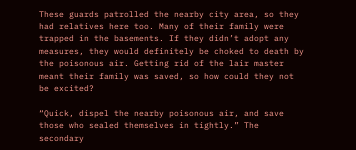These guards patrolled the nearby city area, so they had relatives here too. Many of their family were trapped in the basements. If they didn’t adopt any measures, they would definitely be choked to death by the poisonous air. Getting rid of the lair master meant their family was saved, so how could they not be excited?

“Quick, dispel the nearby poisonous air, and save those who sealed themselves in tightly.” The secondary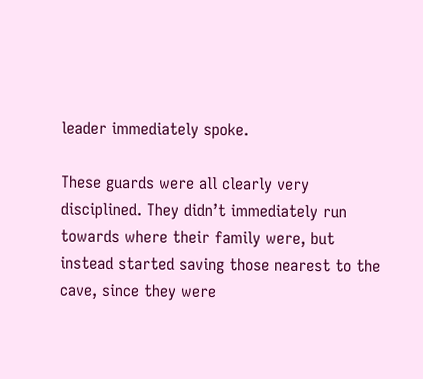leader immediately spoke.

These guards were all clearly very disciplined. They didn’t immediately run towards where their family were, but instead started saving those nearest to the cave, since they were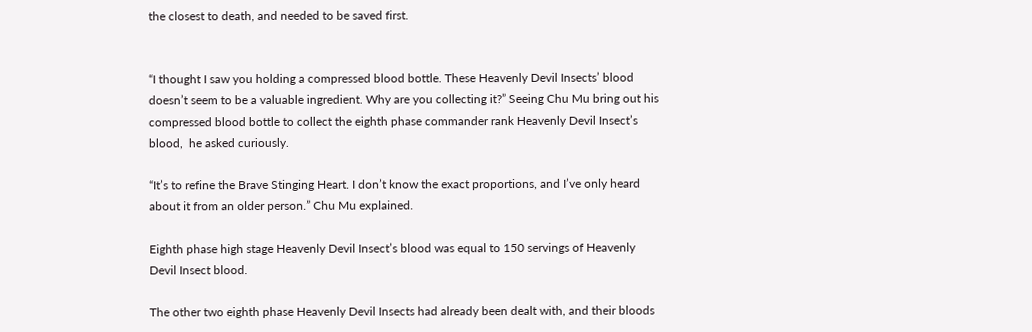the closest to death, and needed to be saved first.


“I thought I saw you holding a compressed blood bottle. These Heavenly Devil Insects’ blood doesn’t seem to be a valuable ingredient. Why are you collecting it?” Seeing Chu Mu bring out his compressed blood bottle to collect the eighth phase commander rank Heavenly Devil Insect’s blood,  he asked curiously.

“It’s to refine the Brave Stinging Heart. I don’t know the exact proportions, and I’ve only heard about it from an older person.” Chu Mu explained.

Eighth phase high stage Heavenly Devil Insect’s blood was equal to 150 servings of Heavenly Devil Insect blood.

The other two eighth phase Heavenly Devil Insects had already been dealt with, and their bloods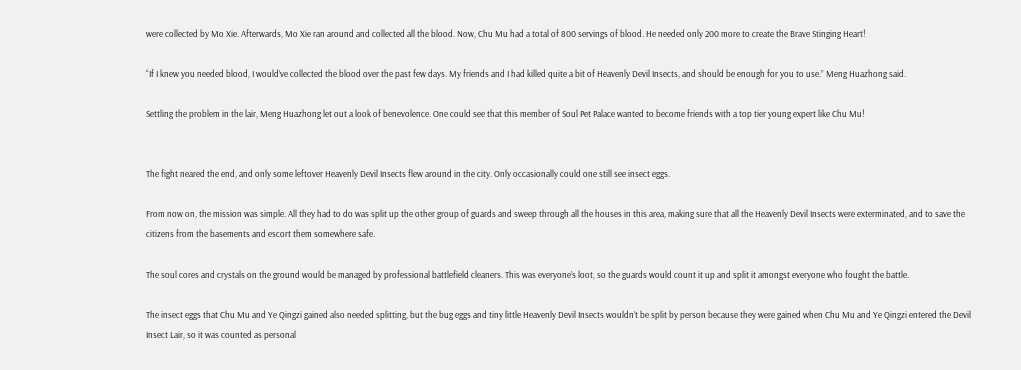were collected by Mo Xie. Afterwards, Mo Xie ran around and collected all the blood. Now, Chu Mu had a total of 800 servings of blood. He needed only 200 more to create the Brave Stinging Heart!

“If I knew you needed blood, I would’ve collected the blood over the past few days. My friends and I had killed quite a bit of Heavenly Devil Insects, and should be enough for you to use.” Meng Huazhong said.

Settling the problem in the lair, Meng Huazhong let out a look of benevolence. One could see that this member of Soul Pet Palace wanted to become friends with a top tier young expert like Chu Mu!


The fight neared the end, and only some leftover Heavenly Devil Insects flew around in the city. Only occasionally could one still see insect eggs.

From now on, the mission was simple. All they had to do was split up the other group of guards and sweep through all the houses in this area, making sure that all the Heavenly Devil Insects were exterminated, and to save the citizens from the basements and escort them somewhere safe.

The soul cores and crystals on the ground would be managed by professional battlefield cleaners. This was everyone’s loot, so the guards would count it up and split it amongst everyone who fought the battle.

The insect eggs that Chu Mu and Ye Qingzi gained also needed splitting, but the bug eggs and tiny little Heavenly Devil Insects wouldn’t be split by person because they were gained when Chu Mu and Ye Qingzi entered the Devil Insect Lair, so it was counted as personal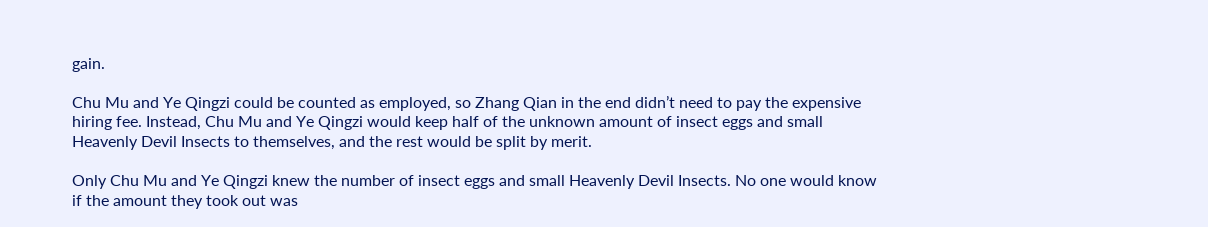gain.

Chu Mu and Ye Qingzi could be counted as employed, so Zhang Qian in the end didn’t need to pay the expensive hiring fee. Instead, Chu Mu and Ye Qingzi would keep half of the unknown amount of insect eggs and small Heavenly Devil Insects to themselves, and the rest would be split by merit.

Only Chu Mu and Ye Qingzi knew the number of insect eggs and small Heavenly Devil Insects. No one would know if the amount they took out was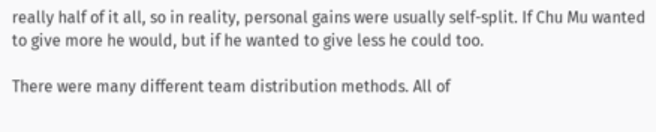really half of it all, so in reality, personal gains were usually self-split. If Chu Mu wanted to give more he would, but if he wanted to give less he could too.

There were many different team distribution methods. All of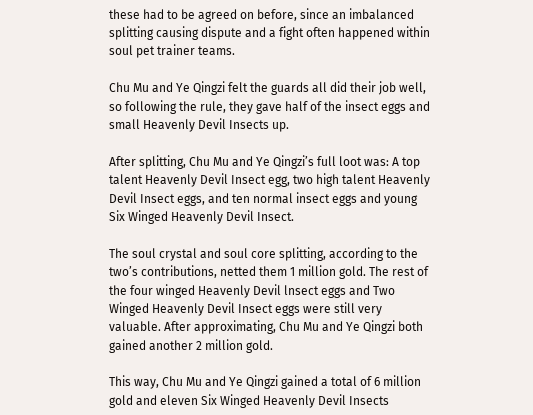these had to be agreed on before, since an imbalanced splitting causing dispute and a fight often happened within soul pet trainer teams.

Chu Mu and Ye Qingzi felt the guards all did their job well, so following the rule, they gave half of the insect eggs and small Heavenly Devil Insects up.

After splitting, Chu Mu and Ye Qingzi’s full loot was: A top talent Heavenly Devil Insect egg, two high talent Heavenly Devil Insect eggs, and ten normal insect eggs and young Six Winged Heavenly Devil Insect.

The soul crystal and soul core splitting, according to the two’s contributions, netted them 1 million gold. The rest of the four winged Heavenly Devil lnsect eggs and Two Winged Heavenly Devil Insect eggs were still very valuable. After approximating, Chu Mu and Ye Qingzi both gained another 2 million gold.

This way, Chu Mu and Ye Qingzi gained a total of 6 million gold and eleven Six Winged Heavenly Devil Insects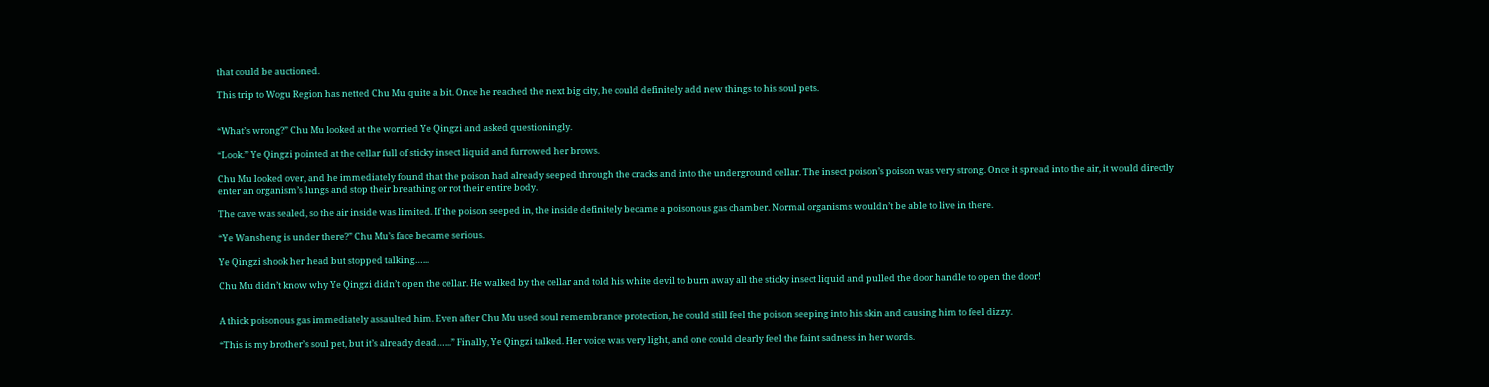that could be auctioned.

This trip to Wogu Region has netted Chu Mu quite a bit. Once he reached the next big city, he could definitely add new things to his soul pets.


“What’s wrong?” Chu Mu looked at the worried Ye Qingzi and asked questioningly.

“Look.” Ye Qingzi pointed at the cellar full of sticky insect liquid and furrowed her brows.

Chu Mu looked over, and he immediately found that the poison had already seeped through the cracks and into the underground cellar. The insect poison’s poison was very strong. Once it spread into the air, it would directly enter an organism’s lungs and stop their breathing or rot their entire body.

The cave was sealed, so the air inside was limited. If the poison seeped in, the inside definitely became a poisonous gas chamber. Normal organisms wouldn’t be able to live in there.

“Ye Wansheng is under there?” Chu Mu’s face became serious.

Ye Qingzi shook her head but stopped talking…...

Chu Mu didn’t know why Ye Qingzi didn’t open the cellar. He walked by the cellar and told his white devil to burn away all the sticky insect liquid and pulled the door handle to open the door!


A thick poisonous gas immediately assaulted him. Even after Chu Mu used soul remembrance protection, he could still feel the poison seeping into his skin and causing him to feel dizzy.

“This is my brother’s soul pet, but it’s already dead…...” Finally, Ye Qingzi talked. Her voice was very light, and one could clearly feel the faint sadness in her words.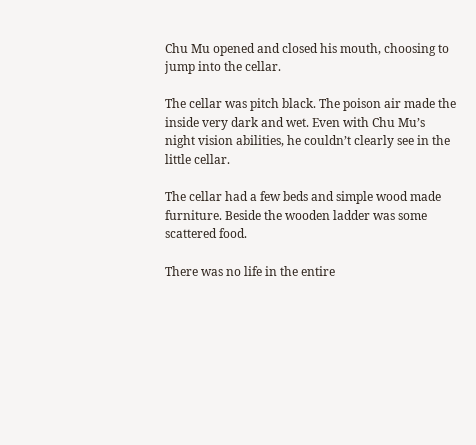Chu Mu opened and closed his mouth, choosing to jump into the cellar.

The cellar was pitch black. The poison air made the inside very dark and wet. Even with Chu Mu’s night vision abilities, he couldn’t clearly see in the little cellar.

The cellar had a few beds and simple wood made furniture. Beside the wooden ladder was some scattered food.

There was no life in the entire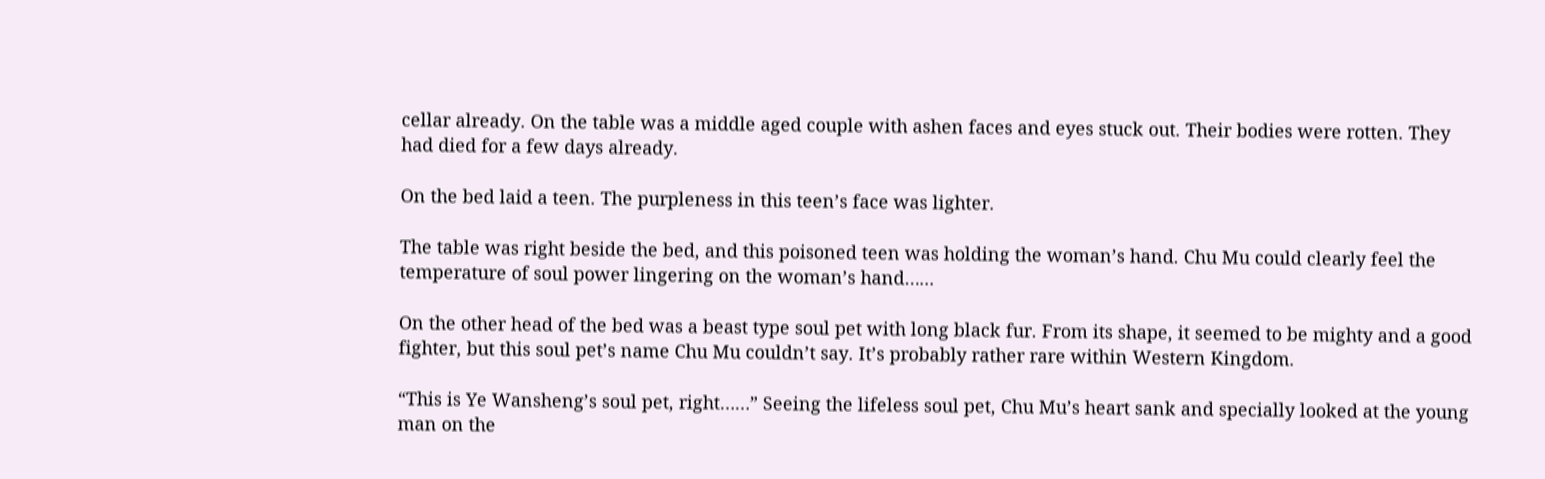cellar already. On the table was a middle aged couple with ashen faces and eyes stuck out. Their bodies were rotten. They had died for a few days already.

On the bed laid a teen. The purpleness in this teen’s face was lighter.

The table was right beside the bed, and this poisoned teen was holding the woman’s hand. Chu Mu could clearly feel the temperature of soul power lingering on the woman’s hand…...

On the other head of the bed was a beast type soul pet with long black fur. From its shape, it seemed to be mighty and a good fighter, but this soul pet’s name Chu Mu couldn’t say. It’s probably rather rare within Western Kingdom.

“This is Ye Wansheng’s soul pet, right……” Seeing the lifeless soul pet, Chu Mu’s heart sank and specially looked at the young man on the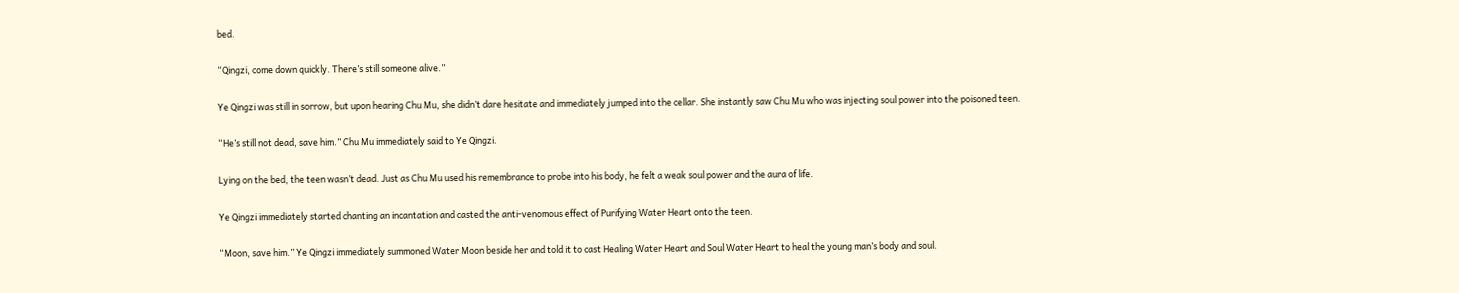bed.

“Qingzi, come down quickly. There’s still someone alive.”

Ye Qingzi was still in sorrow, but upon hearing Chu Mu, she didn’t dare hesitate and immediately jumped into the cellar. She instantly saw Chu Mu who was injecting soul power into the poisoned teen.

“He’s still not dead, save him.” Chu Mu immediately said to Ye Qingzi.

Lying on the bed, the teen wasn’t dead. Just as Chu Mu used his remembrance to probe into his body, he felt a weak soul power and the aura of life.

Ye Qingzi immediately started chanting an incantation and casted the anti-venomous effect of Purifying Water Heart onto the teen.

“Moon, save him.” Ye Qingzi immediately summoned Water Moon beside her and told it to cast Healing Water Heart and Soul Water Heart to heal the young man’s body and soul.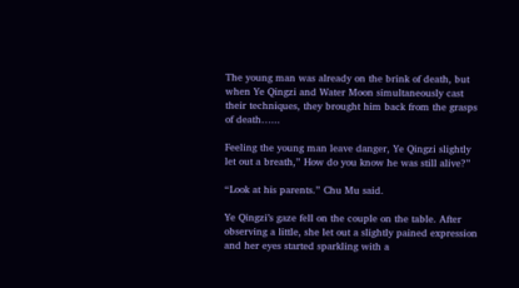The young man was already on the brink of death, but when Ye Qingzi and Water Moon simultaneously cast their techniques, they brought him back from the grasps of death…...

Feeling the young man leave danger, Ye Qingzi slightly let out a breath,” How do you know he was still alive?”

“Look at his parents.” Chu Mu said.

Ye Qingzi’s gaze fell on the couple on the table. After observing a little, she let out a slightly pained expression and her eyes started sparkling with a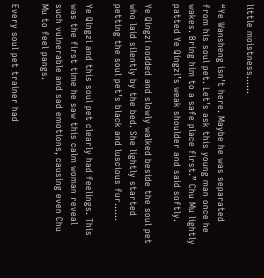little moistness…...

“Ye Wansheng isn’t here. Maybe he was separated from his soul pet. Let’s ask this young man once he wakes. Bring him to a safe place first.” Chu Mu lightly patted Ye Qingzi’s weak shoulder and said softly.

Ye Qingzi nodded and slowly walked beside the soul pet who laid silently by the bed. She lightly started petting the soul pet’s black and luscious fur…...

Ye Qingzi and this soul pet clearly had feelings. This was the first time he saw this calm woman reveal such vulnerable and sad emotions, causing even Chu Mu to feel pangs.

Every soul pet trainer had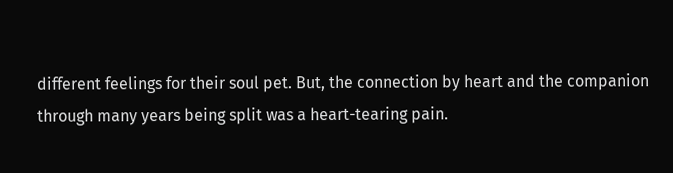different feelings for their soul pet. But, the connection by heart and the companion through many years being split was a heart-tearing pain.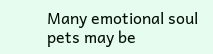Many emotional soul pets may be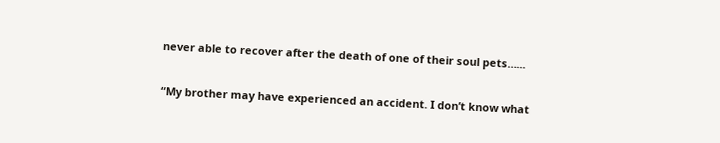never able to recover after the death of one of their soul pets…...

“My brother may have experienced an accident. I don’t know what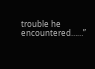trouble he encountered……”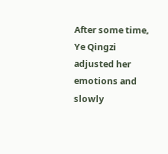After some time, Ye Qingzi adjusted her emotions and slowly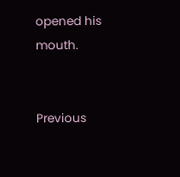opened his mouth.


Previous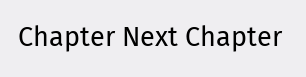Chapter Next Chapter